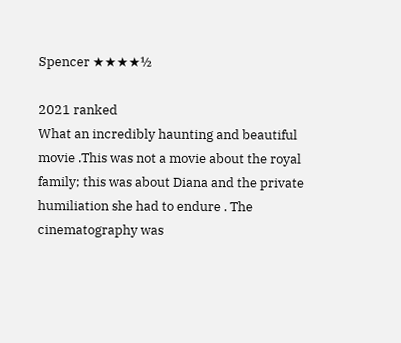Spencer ★★★★½

2021 ranked
What an incredibly haunting and beautiful movie .This was not a movie about the royal family; this was about Diana and the private humiliation she had to endure . The cinematography was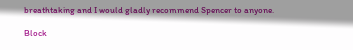breathtaking and I would gladly recommend Spencer to anyone.

Block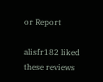or Report

alisfr182 liked these reviews